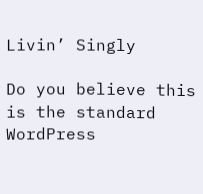Livin’ Singly

Do you believe this is the standard WordPress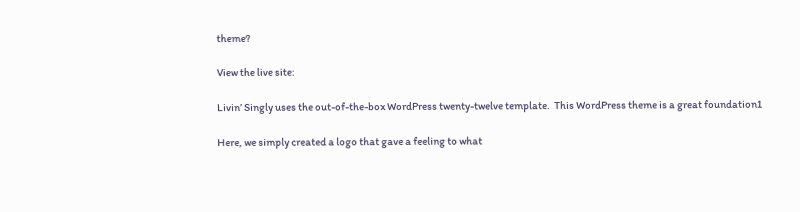theme?

View the live site:

Livin’ Singly uses the out-of-the-box WordPress twenty-twelve template.  This WordPress theme is a great foundation1

Here, we simply created a logo that gave a feeling to what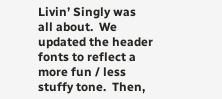Livin’ Singly was all about.  We updated the header fonts to reflect a more fun / less stuffy tone.  Then,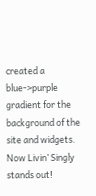created a blue->purple gradient for the background of the site and widgets.  Now Livin’ Singly stands out!